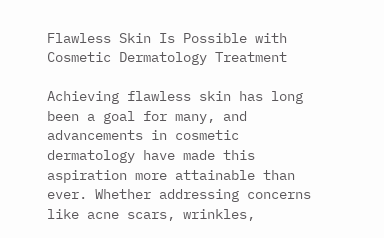Flawless Skin Is Possible with Cosmetic Dermatology Treatment

Achieving flawless skin has long been a goal for many, and advancements in cosmetic dermatology have made this aspiration more attainable than ever. Whether addressing concerns like acne scars, wrinkles,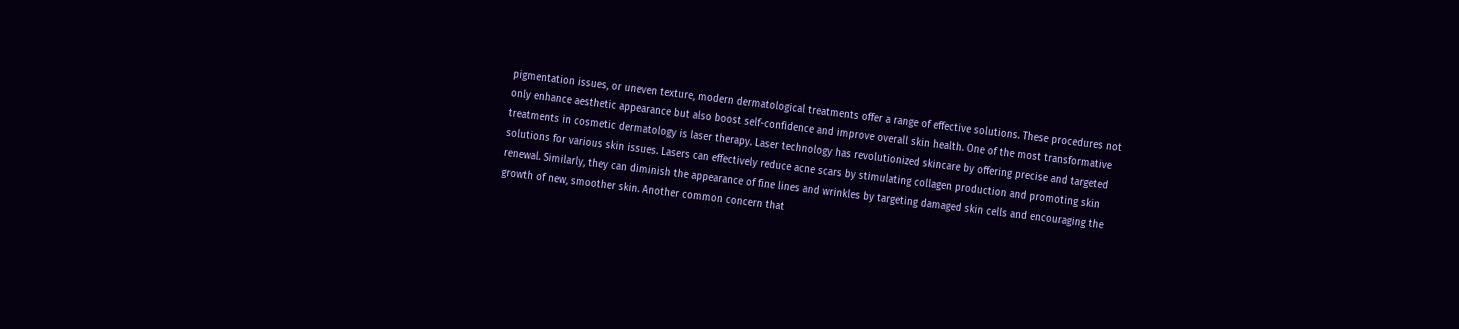pigmentation issues, or uneven texture, modern dermatological treatments offer a range of effective solutions. These procedures not only enhance aesthetic appearance but also boost self-confidence and improve overall skin health. One of the most transformative treatments in cosmetic dermatology is laser therapy. Laser technology has revolutionized skincare by offering precise and targeted solutions for various skin issues. Lasers can effectively reduce acne scars by stimulating collagen production and promoting skin renewal. Similarly, they can diminish the appearance of fine lines and wrinkles by targeting damaged skin cells and encouraging the growth of new, smoother skin. Another common concern that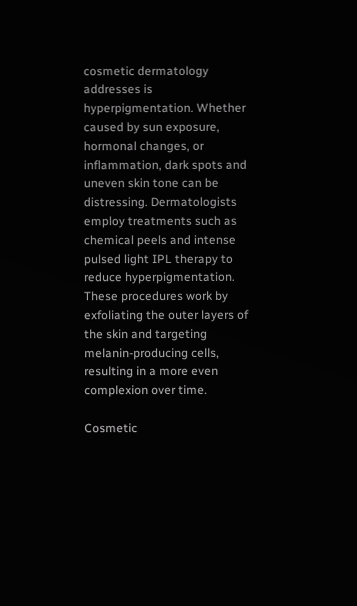cosmetic dermatology addresses is hyperpigmentation. Whether caused by sun exposure, hormonal changes, or inflammation, dark spots and uneven skin tone can be distressing. Dermatologists employ treatments such as chemical peels and intense pulsed light IPL therapy to reduce hyperpigmentation. These procedures work by exfoliating the outer layers of the skin and targeting melanin-producing cells, resulting in a more even complexion over time.

Cosmetic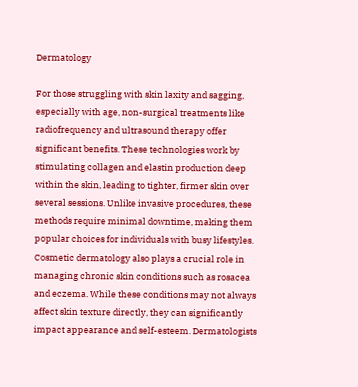Dermatology

For those struggling with skin laxity and sagging, especially with age, non-surgical treatments like radiofrequency and ultrasound therapy offer significant benefits. These technologies work by stimulating collagen and elastin production deep within the skin, leading to tighter, firmer skin over several sessions. Unlike invasive procedures, these methods require minimal downtime, making them popular choices for individuals with busy lifestyles. Cosmetic dermatology also plays a crucial role in managing chronic skin conditions such as rosacea and eczema. While these conditions may not always affect skin texture directly, they can significantly impact appearance and self-esteem. Dermatologists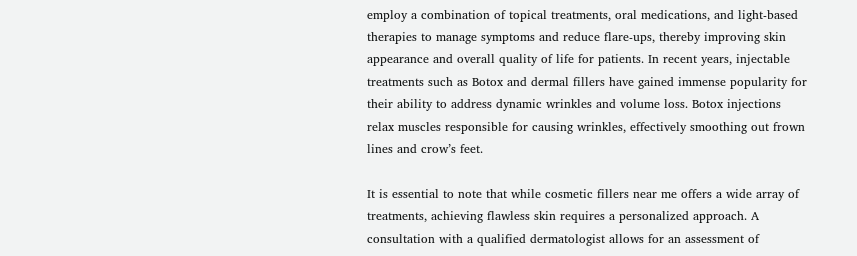employ a combination of topical treatments, oral medications, and light-based therapies to manage symptoms and reduce flare-ups, thereby improving skin appearance and overall quality of life for patients. In recent years, injectable treatments such as Botox and dermal fillers have gained immense popularity for their ability to address dynamic wrinkles and volume loss. Botox injections relax muscles responsible for causing wrinkles, effectively smoothing out frown lines and crow’s feet.

It is essential to note that while cosmetic fillers near me offers a wide array of treatments, achieving flawless skin requires a personalized approach. A consultation with a qualified dermatologist allows for an assessment of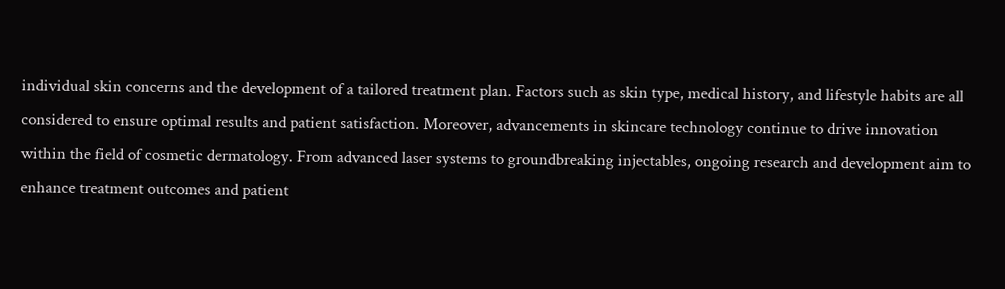individual skin concerns and the development of a tailored treatment plan. Factors such as skin type, medical history, and lifestyle habits are all considered to ensure optimal results and patient satisfaction. Moreover, advancements in skincare technology continue to drive innovation within the field of cosmetic dermatology. From advanced laser systems to groundbreaking injectables, ongoing research and development aim to enhance treatment outcomes and patient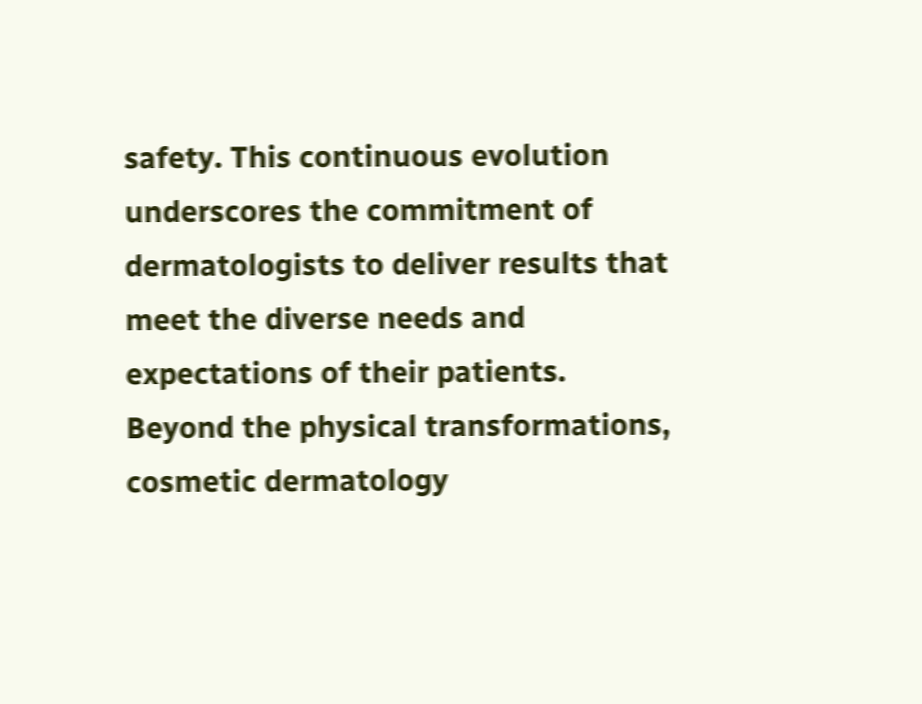safety. This continuous evolution underscores the commitment of dermatologists to deliver results that meet the diverse needs and expectations of their patients. Beyond the physical transformations, cosmetic dermatology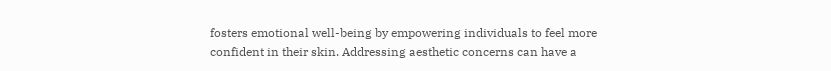fosters emotional well-being by empowering individuals to feel more confident in their skin. Addressing aesthetic concerns can have a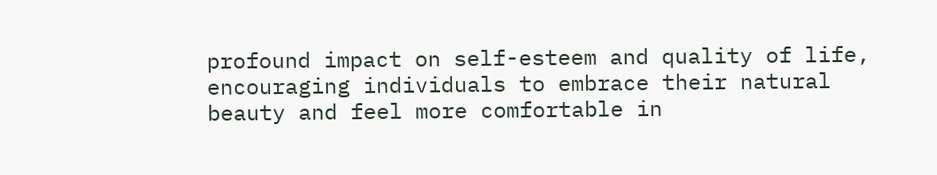profound impact on self-esteem and quality of life, encouraging individuals to embrace their natural beauty and feel more comfortable in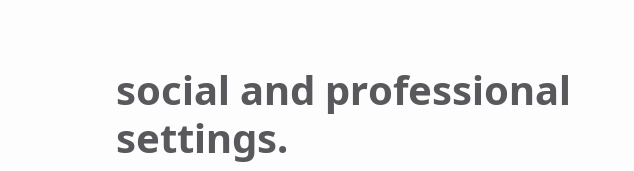social and professional settings.